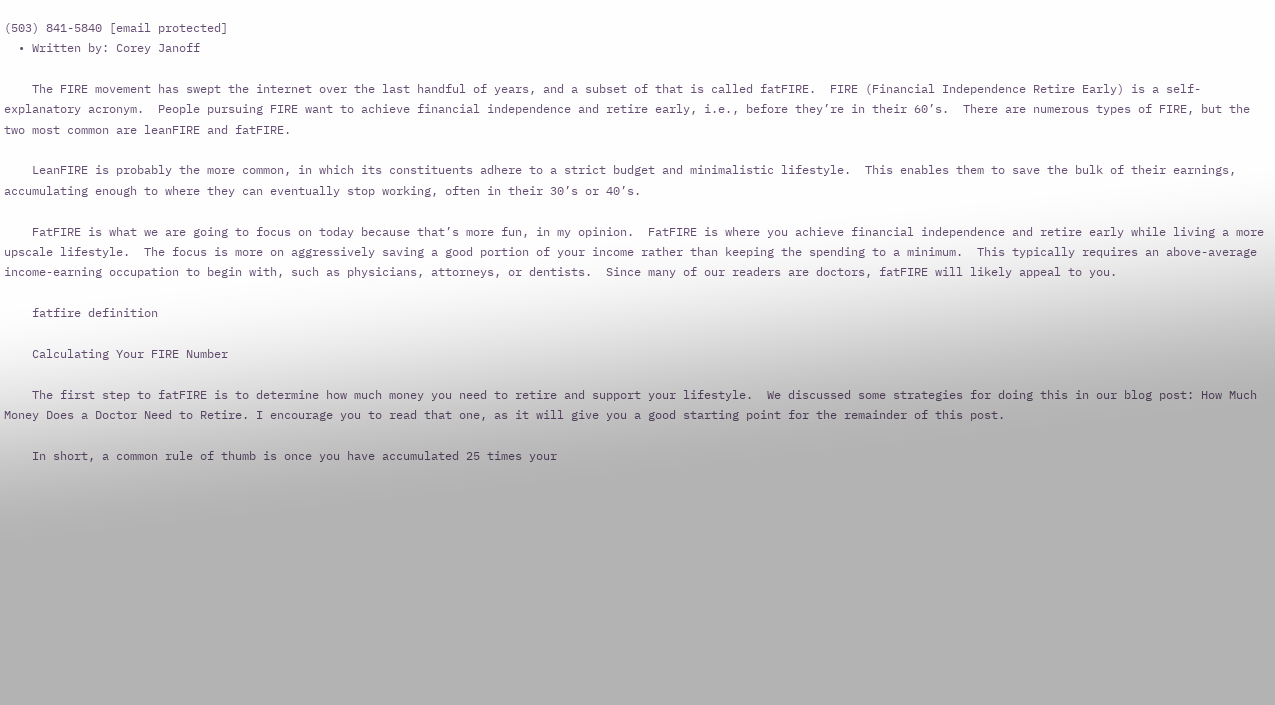(503) 841-5840 [email protected]
  • Written by: Corey Janoff

    The FIRE movement has swept the internet over the last handful of years, and a subset of that is called fatFIRE.  FIRE (Financial Independence Retire Early) is a self-explanatory acronym.  People pursuing FIRE want to achieve financial independence and retire early, i.e., before they’re in their 60’s.  There are numerous types of FIRE, but the two most common are leanFIRE and fatFIRE.

    LeanFIRE is probably the more common, in which its constituents adhere to a strict budget and minimalistic lifestyle.  This enables them to save the bulk of their earnings, accumulating enough to where they can eventually stop working, often in their 30’s or 40’s.

    FatFIRE is what we are going to focus on today because that’s more fun, in my opinion.  FatFIRE is where you achieve financial independence and retire early while living a more upscale lifestyle.  The focus is more on aggressively saving a good portion of your income rather than keeping the spending to a minimum.  This typically requires an above-average income-earning occupation to begin with, such as physicians, attorneys, or dentists.  Since many of our readers are doctors, fatFIRE will likely appeal to you.

    fatfire definition

    Calculating Your FIRE Number

    The first step to fatFIRE is to determine how much money you need to retire and support your lifestyle.  We discussed some strategies for doing this in our blog post: How Much Money Does a Doctor Need to Retire. I encourage you to read that one, as it will give you a good starting point for the remainder of this post.

    In short, a common rule of thumb is once you have accumulated 25 times your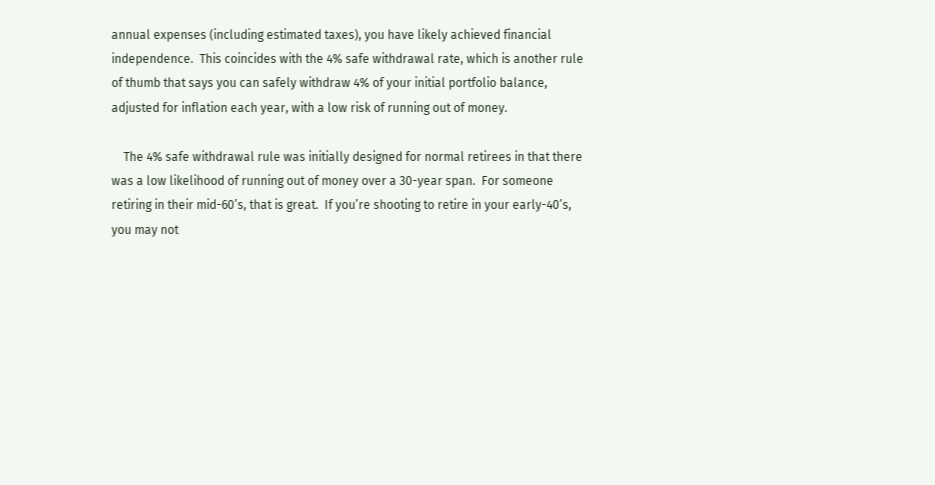annual expenses (including estimated taxes), you have likely achieved financial independence.  This coincides with the 4% safe withdrawal rate, which is another rule of thumb that says you can safely withdraw 4% of your initial portfolio balance, adjusted for inflation each year, with a low risk of running out of money.

    The 4% safe withdrawal rule was initially designed for normal retirees in that there was a low likelihood of running out of money over a 30-year span.  For someone retiring in their mid-60’s, that is great.  If you’re shooting to retire in your early-40’s, you may not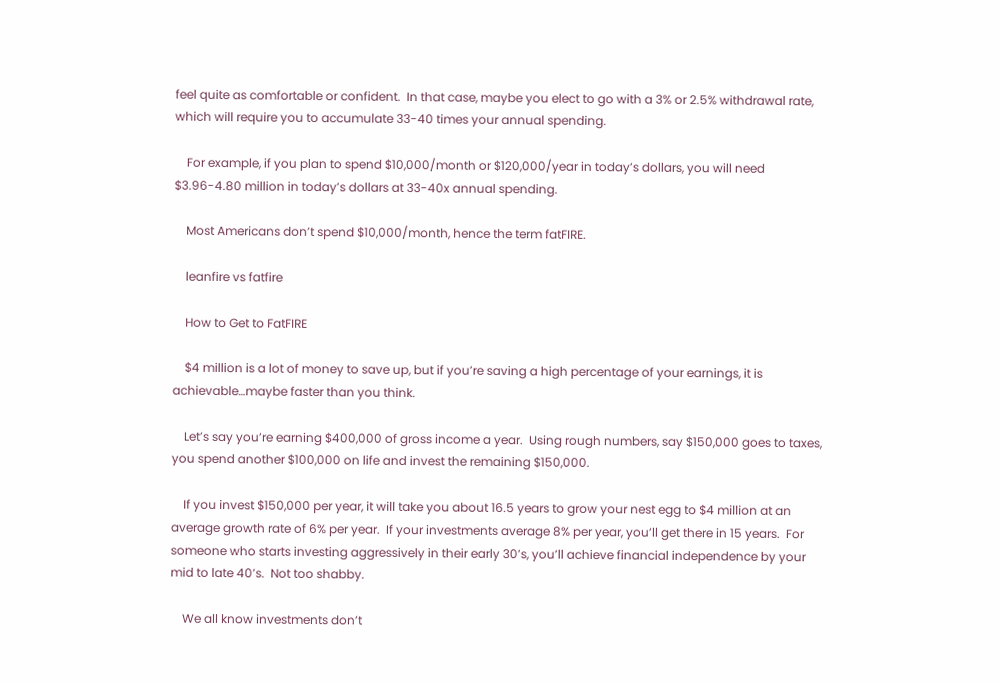feel quite as comfortable or confident.  In that case, maybe you elect to go with a 3% or 2.5% withdrawal rate, which will require you to accumulate 33-40 times your annual spending.

    For example, if you plan to spend $10,000/month or $120,000/year in today’s dollars, you will need $3.96-4.80 million in today’s dollars at 33-40x annual spending.

    Most Americans don’t spend $10,000/month, hence the term fatFIRE.

    leanfire vs fatfire

    How to Get to FatFIRE

    $4 million is a lot of money to save up, but if you’re saving a high percentage of your earnings, it is achievable…maybe faster than you think.

    Let’s say you’re earning $400,000 of gross income a year.  Using rough numbers, say $150,000 goes to taxes, you spend another $100,000 on life and invest the remaining $150,000.

    If you invest $150,000 per year, it will take you about 16.5 years to grow your nest egg to $4 million at an average growth rate of 6% per year.  If your investments average 8% per year, you’ll get there in 15 years.  For someone who starts investing aggressively in their early 30’s, you’ll achieve financial independence by your mid to late 40’s.  Not too shabby.

    We all know investments don’t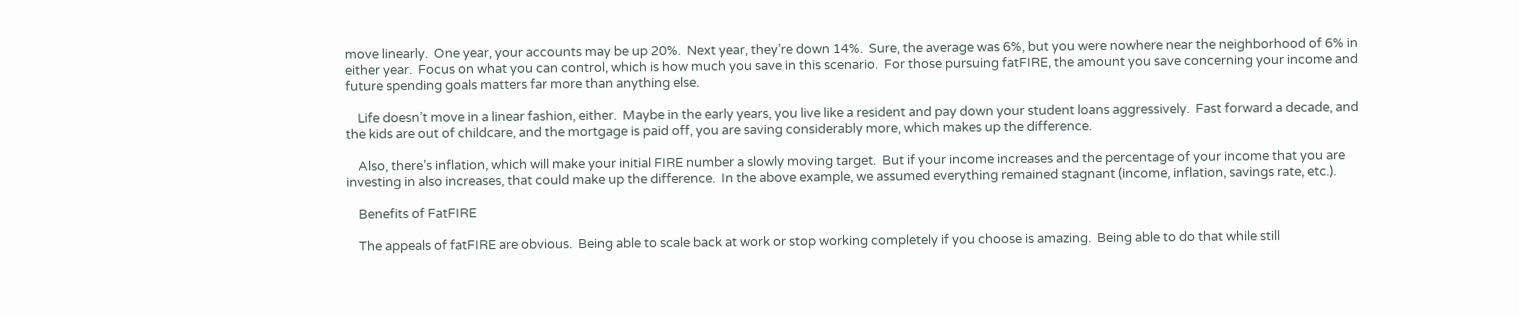move linearly.  One year, your accounts may be up 20%.  Next year, they’re down 14%.  Sure, the average was 6%, but you were nowhere near the neighborhood of 6% in either year.  Focus on what you can control, which is how much you save in this scenario.  For those pursuing fatFIRE, the amount you save concerning your income and future spending goals matters far more than anything else.

    Life doesn’t move in a linear fashion, either.  Maybe in the early years, you live like a resident and pay down your student loans aggressively.  Fast forward a decade, and the kids are out of childcare, and the mortgage is paid off, you are saving considerably more, which makes up the difference.

    Also, there’s inflation, which will make your initial FIRE number a slowly moving target.  But if your income increases and the percentage of your income that you are investing in also increases, that could make up the difference.  In the above example, we assumed everything remained stagnant (income, inflation, savings rate, etc.).

    Benefits of FatFIRE

    The appeals of fatFIRE are obvious.  Being able to scale back at work or stop working completely if you choose is amazing.  Being able to do that while still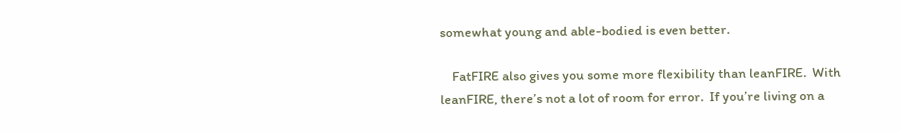somewhat young and able-bodied is even better.

    FatFIRE also gives you some more flexibility than leanFIRE.  With leanFIRE, there’s not a lot of room for error.  If you’re living on a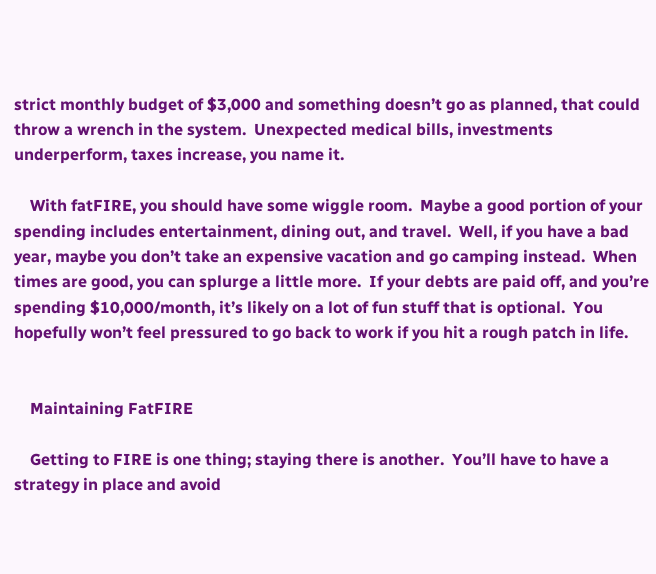strict monthly budget of $3,000 and something doesn’t go as planned, that could throw a wrench in the system.  Unexpected medical bills, investments underperform, taxes increase, you name it.

    With fatFIRE, you should have some wiggle room.  Maybe a good portion of your spending includes entertainment, dining out, and travel.  Well, if you have a bad year, maybe you don’t take an expensive vacation and go camping instead.  When times are good, you can splurge a little more.  If your debts are paid off, and you’re spending $10,000/month, it’s likely on a lot of fun stuff that is optional.  You hopefully won’t feel pressured to go back to work if you hit a rough patch in life.


    Maintaining FatFIRE

    Getting to FIRE is one thing; staying there is another.  You’ll have to have a strategy in place and avoid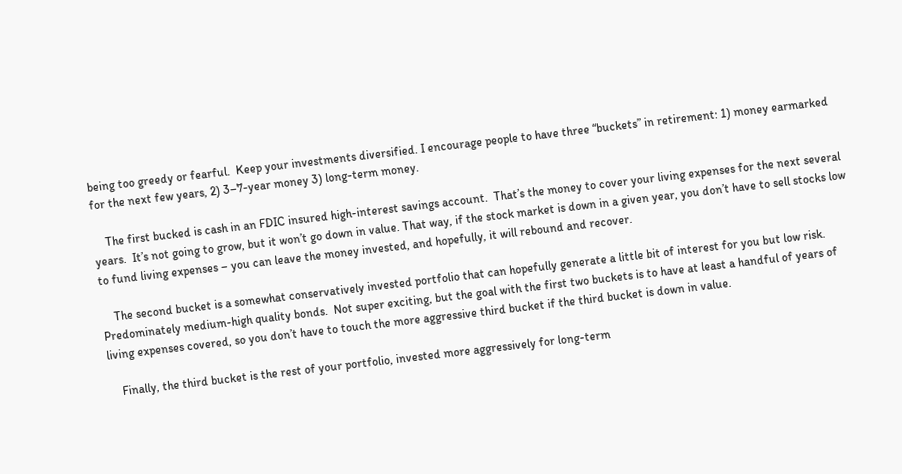being too greedy or fearful.  Keep your investments diversified. I encourage people to have three “buckets” in retirement: 1) money earmarked for the next few years, 2) 3–7-year money 3) long-term money.

    The first bucked is cash in an FDIC insured high-interest savings account.  That’s the money to cover your living expenses for the next several years.  It’s not going to grow, but it won’t go down in value. That way, if the stock market is down in a given year, you don’t have to sell stocks low to fund living expenses – you can leave the money invested, and hopefully, it will rebound and recover.

    The second bucket is a somewhat conservatively invested portfolio that can hopefully generate a little bit of interest for you but low risk.  Predominately medium-high quality bonds.  Not super exciting, but the goal with the first two buckets is to have at least a handful of years of living expenses covered, so you don’t have to touch the more aggressive third bucket if the third bucket is down in value.

    Finally, the third bucket is the rest of your portfolio, invested more aggressively for long-term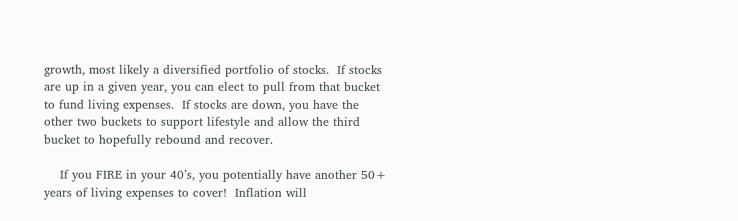growth, most likely a diversified portfolio of stocks.  If stocks are up in a given year, you can elect to pull from that bucket to fund living expenses.  If stocks are down, you have the other two buckets to support lifestyle and allow the third bucket to hopefully rebound and recover.

    If you FIRE in your 40’s, you potentially have another 50+ years of living expenses to cover!  Inflation will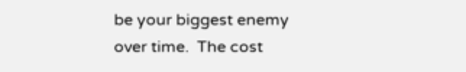be your biggest enemy over time.  The cost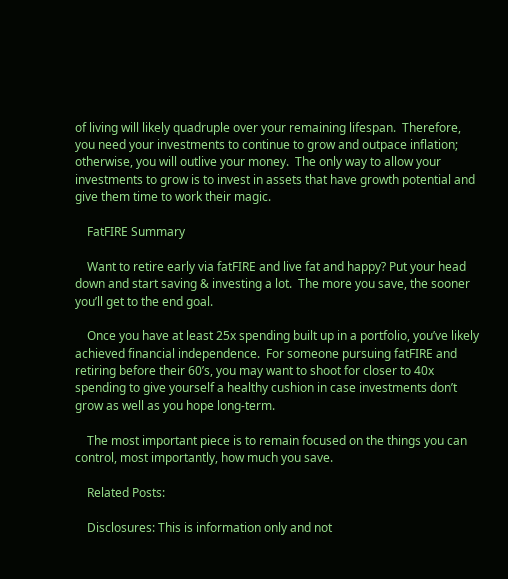of living will likely quadruple over your remaining lifespan.  Therefore, you need your investments to continue to grow and outpace inflation; otherwise, you will outlive your money.  The only way to allow your investments to grow is to invest in assets that have growth potential and give them time to work their magic.

    FatFIRE Summary

    Want to retire early via fatFIRE and live fat and happy? Put your head down and start saving & investing a lot.  The more you save, the sooner you’ll get to the end goal.

    Once you have at least 25x spending built up in a portfolio, you’ve likely achieved financial independence.  For someone pursuing fatFIRE and retiring before their 60’s, you may want to shoot for closer to 40x spending to give yourself a healthy cushion in case investments don’t grow as well as you hope long-term.

    The most important piece is to remain focused on the things you can control, most importantly, how much you save.

    Related Posts:

    Disclosures: This is information only and not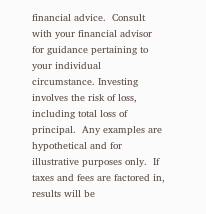financial advice.  Consult with your financial advisor for guidance pertaining to your individual circumstance. Investing involves the risk of loss, including total loss of principal.  Any examples are hypothetical and for illustrative purposes only.  If taxes and fees are factored in, results will be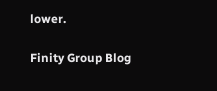lower.

Finity Group Blog